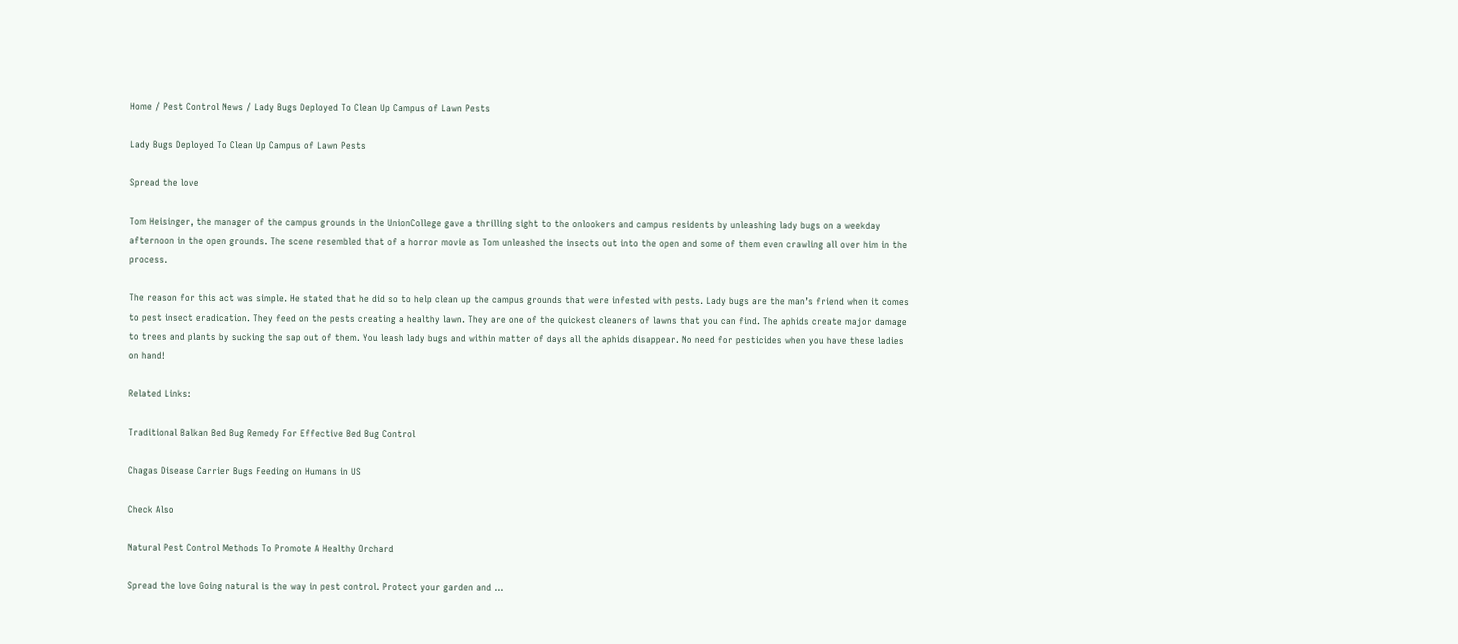Home / Pest Control News / Lady Bugs Deployed To Clean Up Campus of Lawn Pests

Lady Bugs Deployed To Clean Up Campus of Lawn Pests

Spread the love

Tom Heisinger, the manager of the campus grounds in the UnionCollege gave a thrilling sight to the onlookers and campus residents by unleashing lady bugs on a weekday afternoon in the open grounds. The scene resembled that of a horror movie as Tom unleashed the insects out into the open and some of them even crawling all over him in the process.

The reason for this act was simple. He stated that he did so to help clean up the campus grounds that were infested with pests. Lady bugs are the man’s friend when it comes to pest insect eradication. They feed on the pests creating a healthy lawn. They are one of the quickest cleaners of lawns that you can find. The aphids create major damage to trees and plants by sucking the sap out of them. You leash lady bugs and within matter of days all the aphids disappear. No need for pesticides when you have these ladies on hand!

Related Links:

Traditional Balkan Bed Bug Remedy For Effective Bed Bug Control

Chagas Disease Carrier Bugs Feeding on Humans in US

Check Also

Natural Pest Control Methods To Promote A Healthy Orchard

Spread the love Going natural is the way in pest control. Protect your garden and …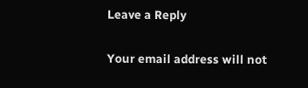Leave a Reply

Your email address will not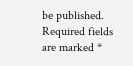be published. Required fields are marked *